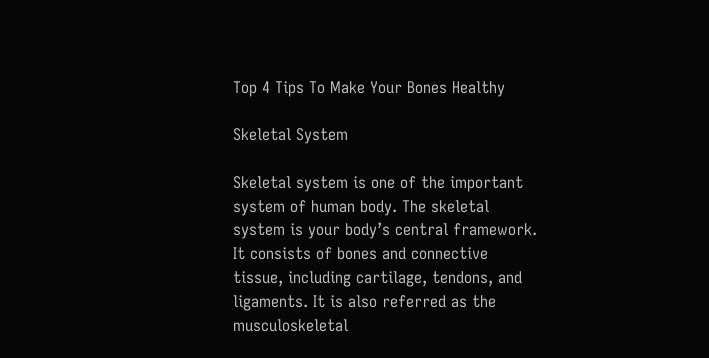Top 4 Tips To Make Your Bones Healthy

Skeletal System

Skeletal system is one of the important system of human body. The skeletal system is your body’s central framework. It consists of bones and connective tissue, including cartilage, tendons, and ligaments. It is also referred as the musculoskeletal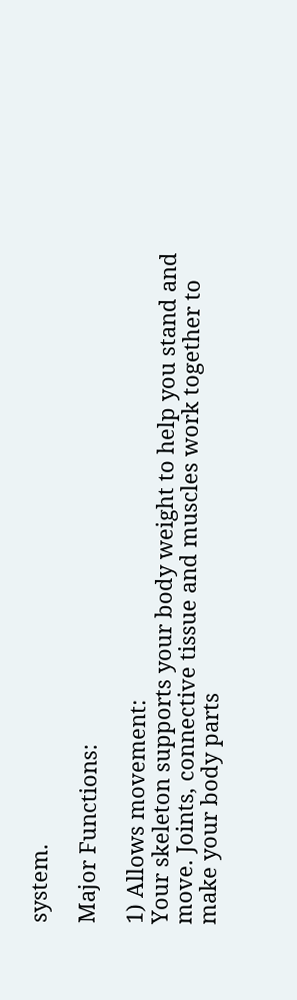system.

Major Functions:

1) Allows movement:
Your skeleton supports your body weight to help you stand and move. Joints, connective tissue and muscles work together to make your body parts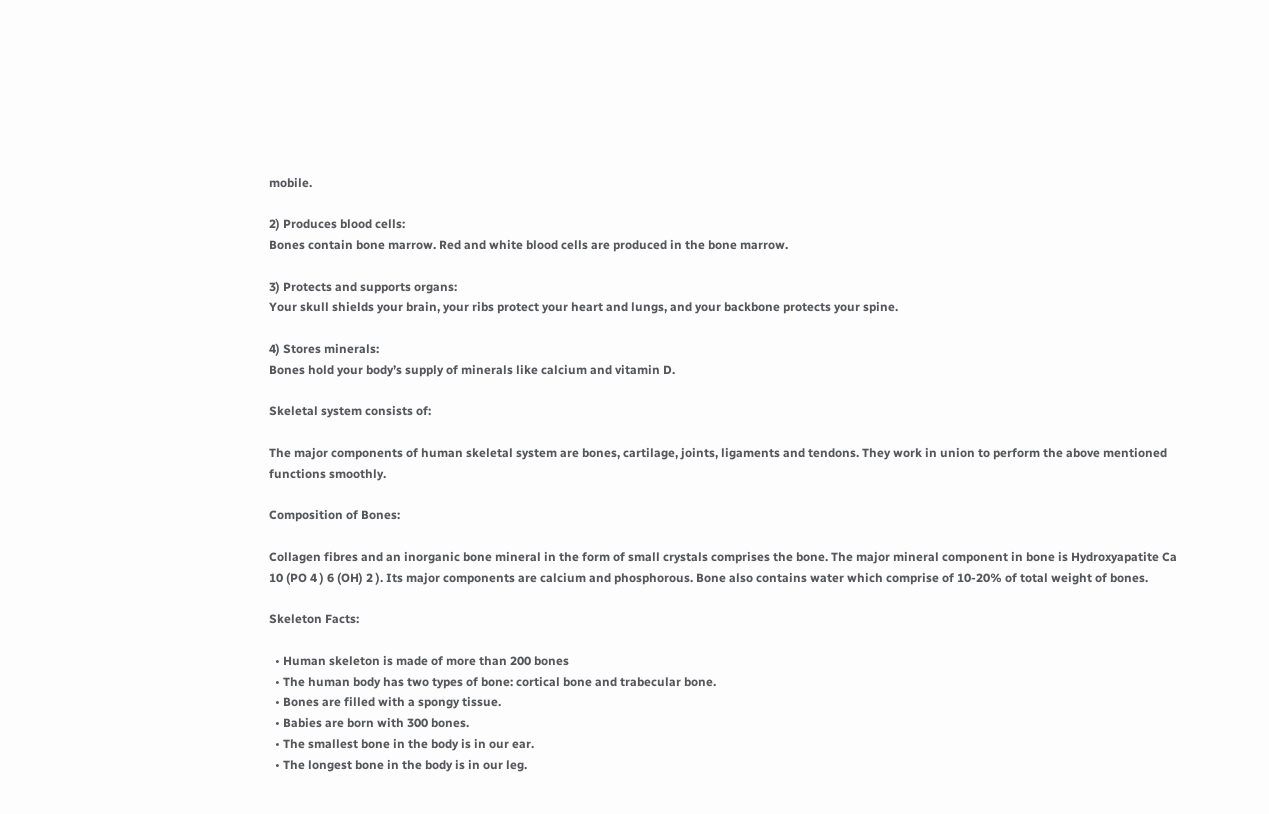mobile.

2) Produces blood cells:
Bones contain bone marrow. Red and white blood cells are produced in the bone marrow.

3) Protects and supports organs:
Your skull shields your brain, your ribs protect your heart and lungs, and your backbone protects your spine.

4) Stores minerals:
Bones hold your body’s supply of minerals like calcium and vitamin D.

Skeletal system consists of:

The major components of human skeletal system are bones, cartilage, joints, ligaments and tendons. They work in union to perform the above mentioned functions smoothly.

Composition of Bones:

Collagen fibres and an inorganic bone mineral in the form of small crystals comprises the bone. The major mineral component in bone is Hydroxyapatite Ca 10 (PO 4 ) 6 (OH) 2 ). Its major components are calcium and phosphorous. Bone also contains water which comprise of 10-20% of total weight of bones.

Skeleton Facts:

  • Human skeleton is made of more than 200 bones
  • The human body has two types of bone: cortical bone and trabecular bone.
  • Bones are filled with a spongy tissue.
  • Babies are born with 300 bones.
  • The smallest bone in the body is in our ear.
  • The longest bone in the body is in our leg.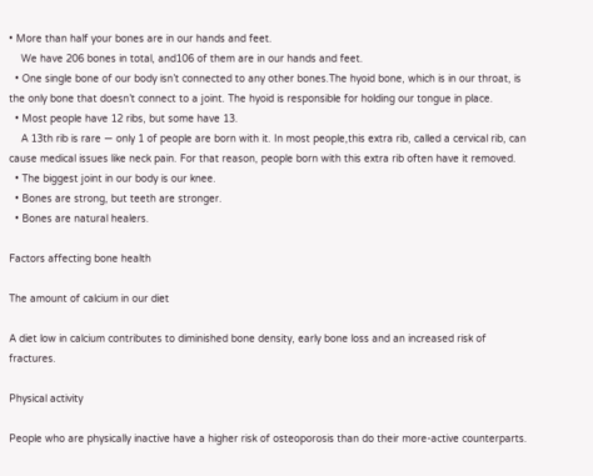• More than half your bones are in our hands and feet.
    We have 206 bones in total, and106 of them are in our hands and feet.
  • One single bone of our body isn’t connected to any other bones.The hyoid bone, which is in our throat, is the only bone that doesn’t connect to a joint. The hyoid is responsible for holding our tongue in place.
  • Most people have 12 ribs, but some have 13.
    A 13th rib is rare — only 1 of people are born with it. In most people,this extra rib, called a cervical rib, can cause medical issues like neck pain. For that reason, people born with this extra rib often have it removed.
  • The biggest joint in our body is our knee.
  • Bones are strong, but teeth are stronger.
  • Bones are natural healers.

Factors affecting bone health

The amount of calcium in our diet

A diet low in calcium contributes to diminished bone density, early bone loss and an increased risk of fractures.

Physical activity

People who are physically inactive have a higher risk of osteoporosis than do their more-active counterparts.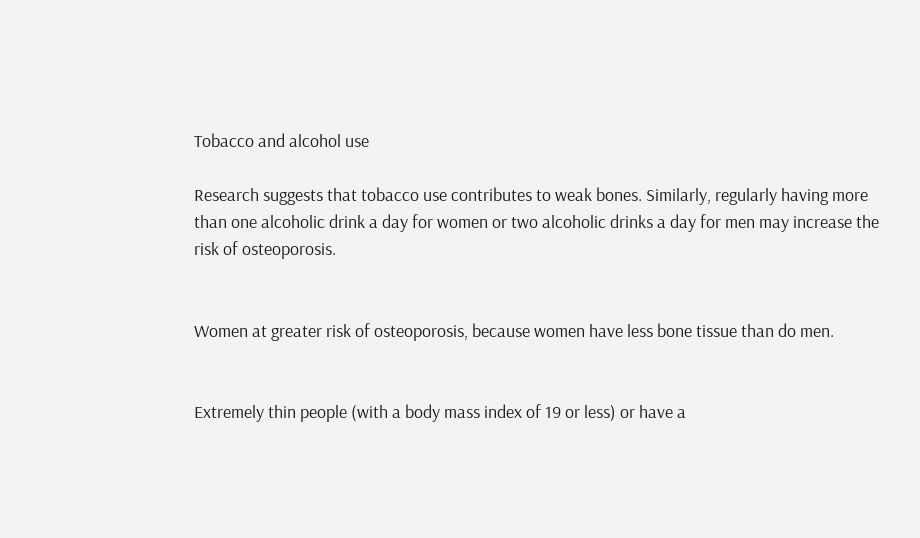Tobacco and alcohol use

Research suggests that tobacco use contributes to weak bones. Similarly, regularly having more than one alcoholic drink a day for women or two alcoholic drinks a day for men may increase the risk of osteoporosis.


Women at greater risk of osteoporosis, because women have less bone tissue than do men.


Extremely thin people (with a body mass index of 19 or less) or have a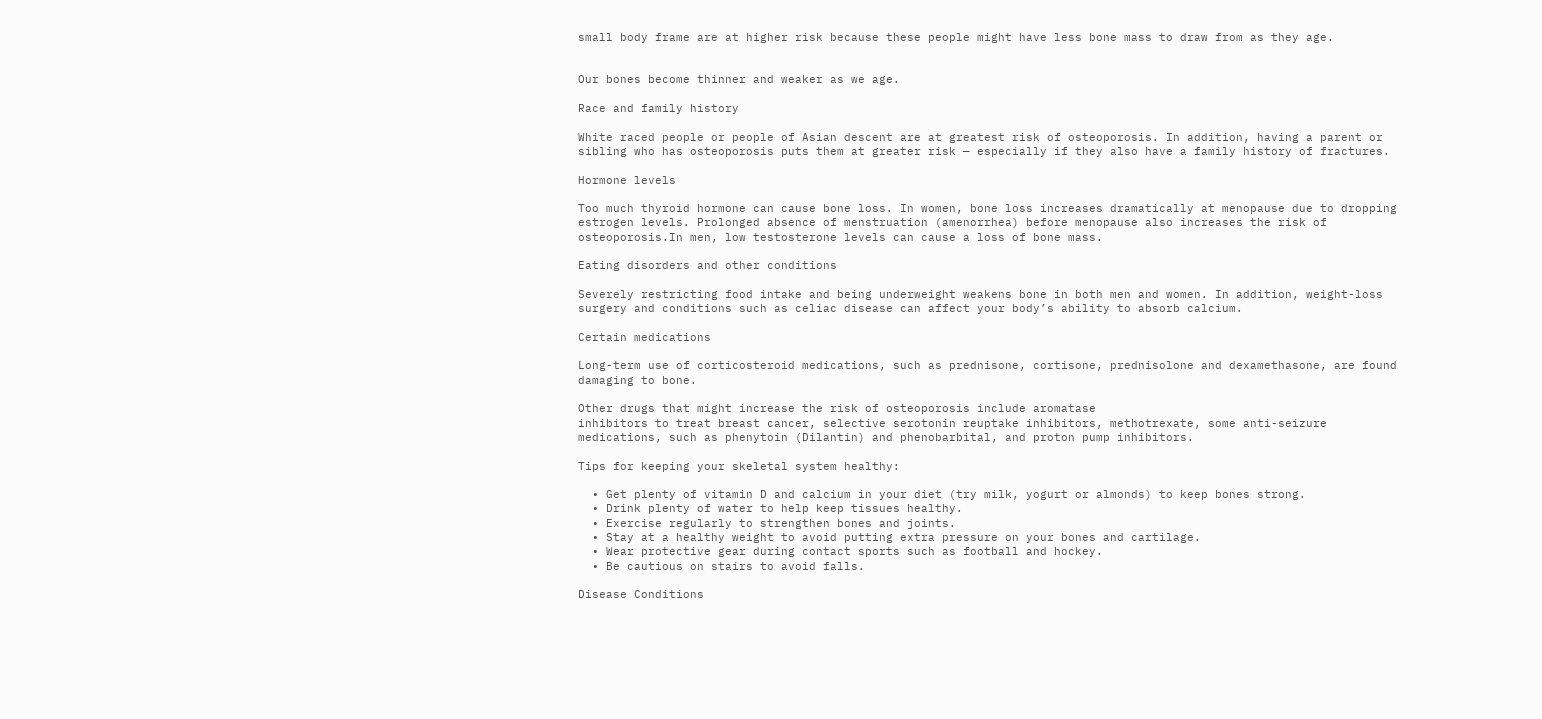small body frame are at higher risk because these people might have less bone mass to draw from as they age.


Our bones become thinner and weaker as we age.

Race and family history

White raced people or people of Asian descent are at greatest risk of osteoporosis. In addition, having a parent or sibling who has osteoporosis puts them at greater risk — especially if they also have a family history of fractures.

Hormone levels

Too much thyroid hormone can cause bone loss. In women, bone loss increases dramatically at menopause due to dropping estrogen levels. Prolonged absence of menstruation (amenorrhea) before menopause also increases the risk of osteoporosis.In men, low testosterone levels can cause a loss of bone mass.

Eating disorders and other conditions

Severely restricting food intake and being underweight weakens bone in both men and women. In addition, weight-loss surgery and conditions such as celiac disease can affect your body’s ability to absorb calcium.

Certain medications

Long-term use of corticosteroid medications, such as prednisone, cortisone, prednisolone and dexamethasone, are found damaging to bone.

Other drugs that might increase the risk of osteoporosis include aromatase
inhibitors to treat breast cancer, selective serotonin reuptake inhibitors, methotrexate, some anti-seizure medications, such as phenytoin (Dilantin) and phenobarbital, and proton pump inhibitors.

Tips for keeping your skeletal system healthy:

  • Get plenty of vitamin D and calcium in your diet (try milk, yogurt or almonds) to keep bones strong.
  • Drink plenty of water to help keep tissues healthy.
  • Exercise regularly to strengthen bones and joints.
  • Stay at a healthy weight to avoid putting extra pressure on your bones and cartilage.
  • Wear protective gear during contact sports such as football and hockey.
  • Be cautious on stairs to avoid falls.

Disease Conditions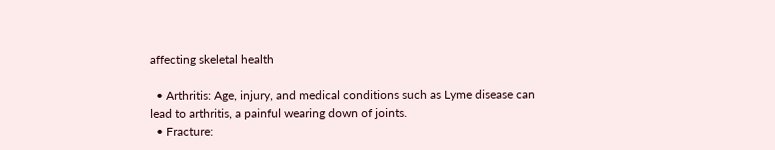affecting skeletal health

  • Arthritis: Age, injury, and medical conditions such as Lyme disease can lead to arthritis, a painful wearing down of joints.
  • Fracture: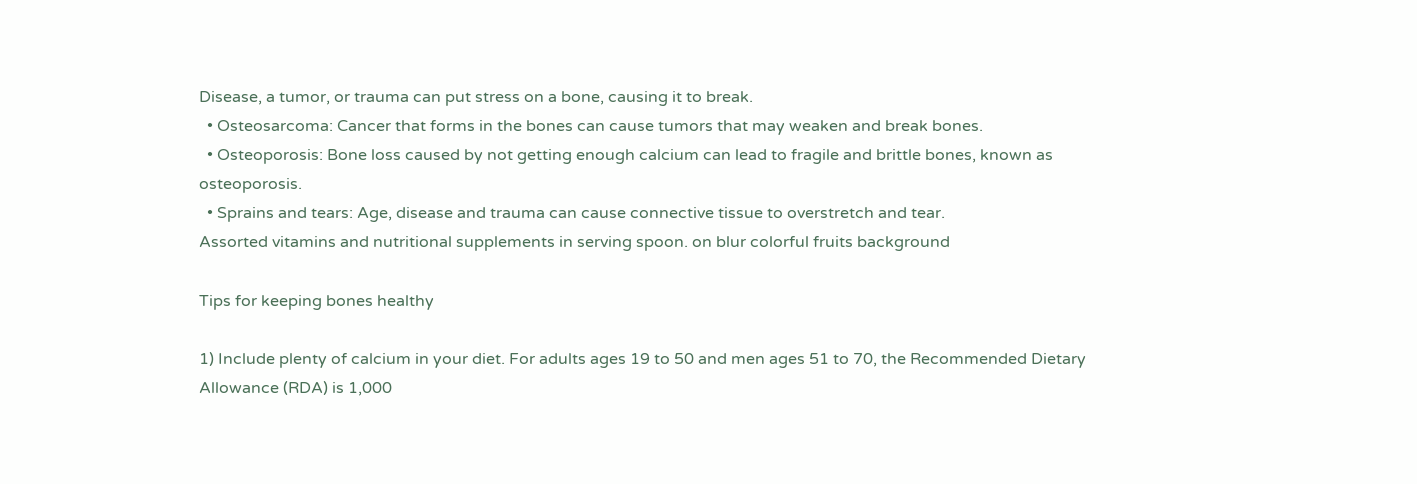Disease, a tumor, or trauma can put stress on a bone, causing it to break.
  • Osteosarcoma: Cancer that forms in the bones can cause tumors that may weaken and break bones.
  • Osteoporosis: Bone loss caused by not getting enough calcium can lead to fragile and brittle bones, known as osteoporosis.
  • Sprains and tears: Age, disease and trauma can cause connective tissue to overstretch and tear.
Assorted vitamins and nutritional supplements in serving spoon. on blur colorful fruits background

Tips for keeping bones healthy

1) Include plenty of calcium in your diet. For adults ages 19 to 50 and men ages 51 to 70, the Recommended Dietary Allowance (RDA) is 1,000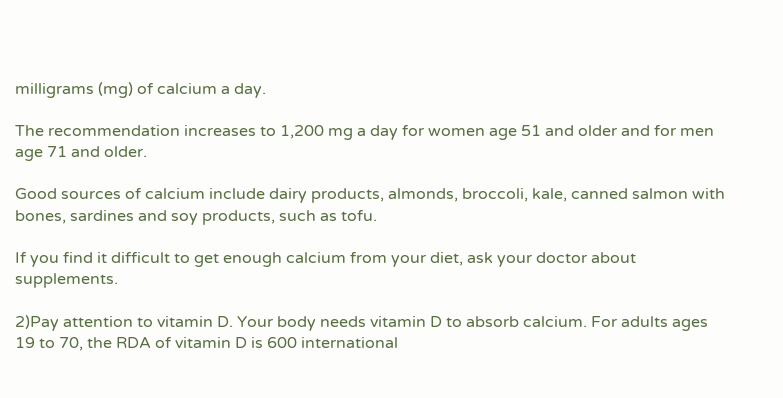milligrams (mg) of calcium a day.

The recommendation increases to 1,200 mg a day for women age 51 and older and for men age 71 and older.

Good sources of calcium include dairy products, almonds, broccoli, kale, canned salmon with bones, sardines and soy products, such as tofu.

If you find it difficult to get enough calcium from your diet, ask your doctor about supplements.

2)Pay attention to vitamin D. Your body needs vitamin D to absorb calcium. For adults ages 19 to 70, the RDA of vitamin D is 600 international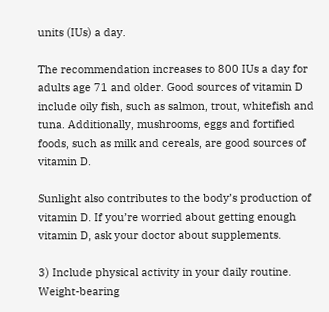units (IUs) a day.

The recommendation increases to 800 IUs a day for adults age 71 and older. Good sources of vitamin D include oily fish, such as salmon, trout, whitefish and tuna. Additionally, mushrooms, eggs and fortified foods, such as milk and cereals, are good sources of vitamin D.

Sunlight also contributes to the body’s production of vitamin D. If you’re worried about getting enough vitamin D, ask your doctor about supplements.

3) Include physical activity in your daily routine. Weight-bearing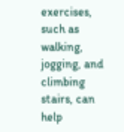exercises, such as walking, jogging, and climbing stairs, can help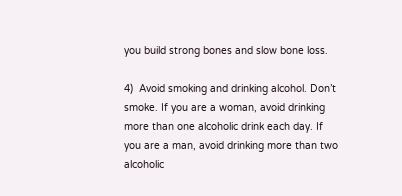you build strong bones and slow bone loss.

4)  Avoid smoking and drinking alcohol. Don’t smoke. If you are a woman, avoid drinking more than one alcoholic drink each day. If you are a man, avoid drinking more than two alcoholic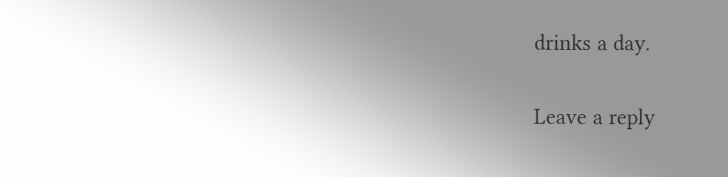drinks a day.

Leave a reply